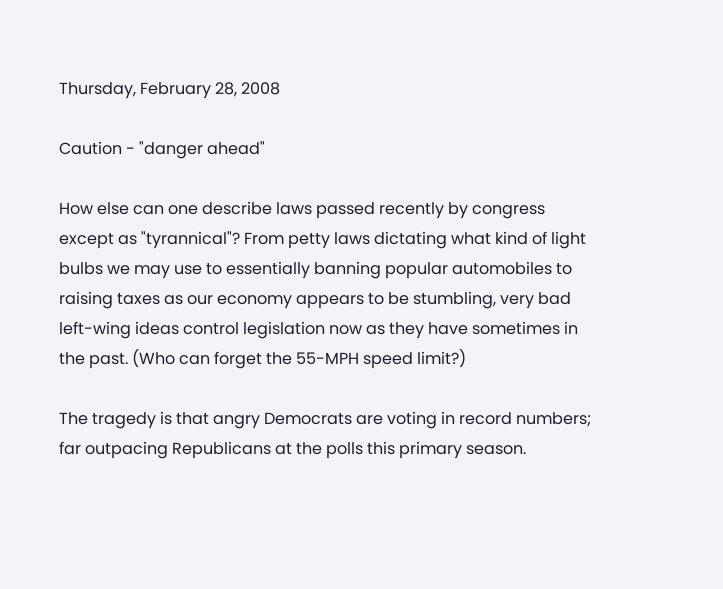Thursday, February 28, 2008

Caution - "danger ahead"

How else can one describe laws passed recently by congress except as "tyrannical"? From petty laws dictating what kind of light bulbs we may use to essentially banning popular automobiles to raising taxes as our economy appears to be stumbling, very bad left-wing ideas control legislation now as they have sometimes in the past. (Who can forget the 55-MPH speed limit?)

The tragedy is that angry Democrats are voting in record numbers; far outpacing Republicans at the polls this primary season.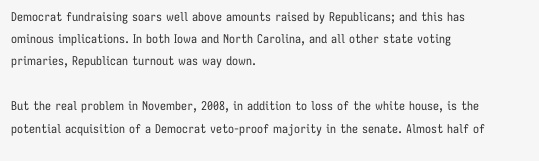Democrat fundraising soars well above amounts raised by Republicans; and this has ominous implications. In both Iowa and North Carolina, and all other state voting primaries, Republican turnout was way down.

But the real problem in November, 2008, in addition to loss of the white house, is the potential acquisition of a Democrat veto-proof majority in the senate. Almost half of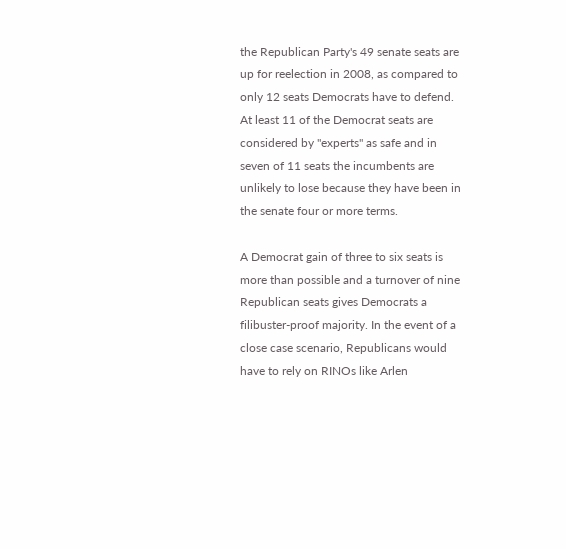the Republican Party's 49 senate seats are up for reelection in 2008, as compared to only 12 seats Democrats have to defend. At least 11 of the Democrat seats are considered by "experts" as safe and in seven of 11 seats the incumbents are unlikely to lose because they have been in the senate four or more terms.

A Democrat gain of three to six seats is more than possible and a turnover of nine Republican seats gives Democrats a filibuster-proof majority. In the event of a close case scenario, Republicans would have to rely on RINOs like Arlen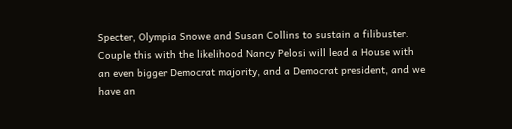Specter, Olympia Snowe and Susan Collins to sustain a filibuster. Couple this with the likelihood Nancy Pelosi will lead a House with an even bigger Democrat majority, and a Democrat president, and we have an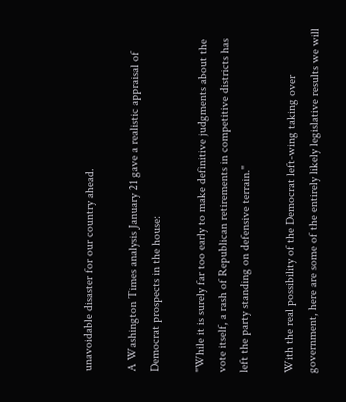unavoidable disaster for our country ahead.

A Washington Times analysis January 21 gave a realistic appraisal of Democrat prospects in the house:

"While it is surely far too early to make definitive judgments about the vote itself, a rash of Republican retirements in competitive districts has left the party standing on defensive terrain."

With the real possibility of the Democrat left-wing taking over government, here are some of the entirely likely legislative results we will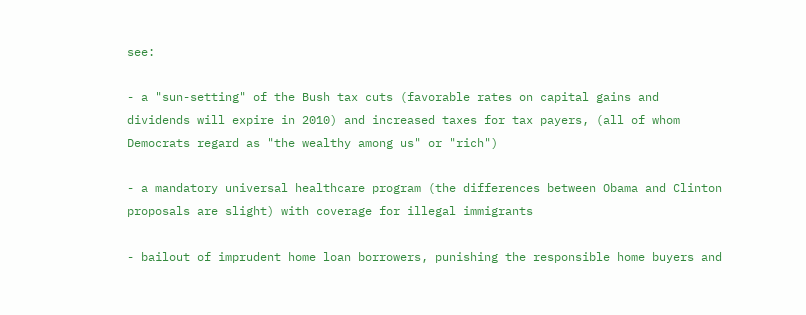see:

- a "sun-setting" of the Bush tax cuts (favorable rates on capital gains and dividends will expire in 2010) and increased taxes for tax payers, (all of whom Democrats regard as "the wealthy among us" or "rich")

- a mandatory universal healthcare program (the differences between Obama and Clinton proposals are slight) with coverage for illegal immigrants

- bailout of imprudent home loan borrowers, punishing the responsible home buyers and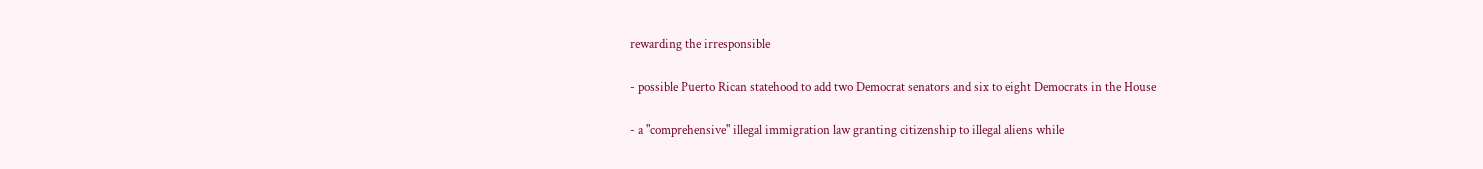rewarding the irresponsible

- possible Puerto Rican statehood to add two Democrat senators and six to eight Democrats in the House

- a "comprehensive" illegal immigration law granting citizenship to illegal aliens while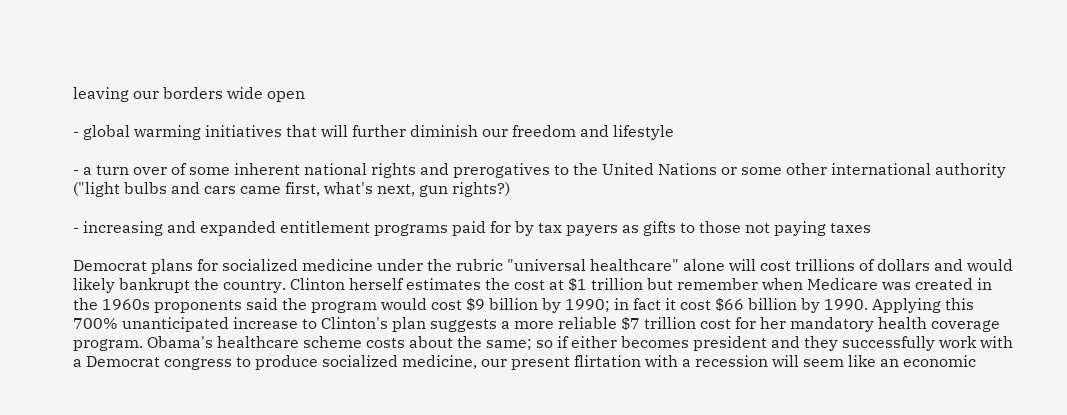leaving our borders wide open

- global warming initiatives that will further diminish our freedom and lifestyle

- a turn over of some inherent national rights and prerogatives to the United Nations or some other international authority ("light bulbs and cars came first, what's next, gun rights?)

- increasing and expanded entitlement programs paid for by tax payers as gifts to those not paying taxes

Democrat plans for socialized medicine under the rubric "universal healthcare" alone will cost trillions of dollars and would likely bankrupt the country. Clinton herself estimates the cost at $1 trillion but remember when Medicare was created in the 1960s proponents said the program would cost $9 billion by 1990; in fact it cost $66 billion by 1990. Applying this 700% unanticipated increase to Clinton's plan suggests a more reliable $7 trillion cost for her mandatory health coverage program. Obama's healthcare scheme costs about the same; so if either becomes president and they successfully work with a Democrat congress to produce socialized medicine, our present flirtation with a recession will seem like an economic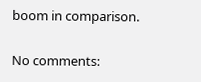boom in comparison.

No comments: